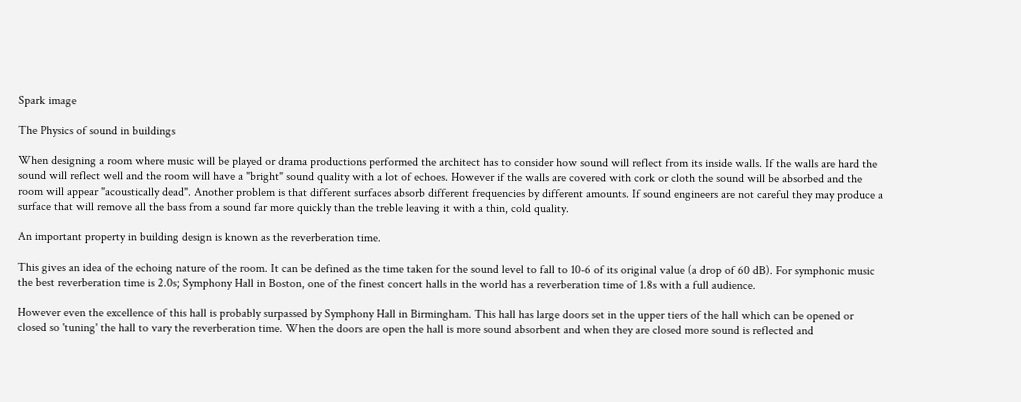Spark image

The Physics of sound in buildings

When designing a room where music will be played or drama productions performed the architect has to consider how sound will reflect from its inside walls. If the walls are hard the sound will reflect well and the room will have a "bright" sound quality with a lot of echoes. However if the walls are covered with cork or cloth the sound will be absorbed and the room will appear "acoustically dead". Another problem is that different surfaces absorb different frequencies by different amounts. If sound engineers are not careful they may produce a surface that will remove all the bass from a sound far more quickly than the treble leaving it with a thin, cold quality.

An important property in building design is known as the reverberation time.

This gives an idea of the echoing nature of the room. It can be defined as the time taken for the sound level to fall to 10-6 of its original value (a drop of 60 dB). For symphonic music the best reverberation time is 2.0s; Symphony Hall in Boston, one of the finest concert halls in the world has a reverberation time of 1.8s with a full audience.

However even the excellence of this hall is probably surpassed by Symphony Hall in Birmingham. This hall has large doors set in the upper tiers of the hall which can be opened or closed so 'tuning' the hall to vary the reverberation time. When the doors are open the hall is more sound absorbent and when they are closed more sound is reflected and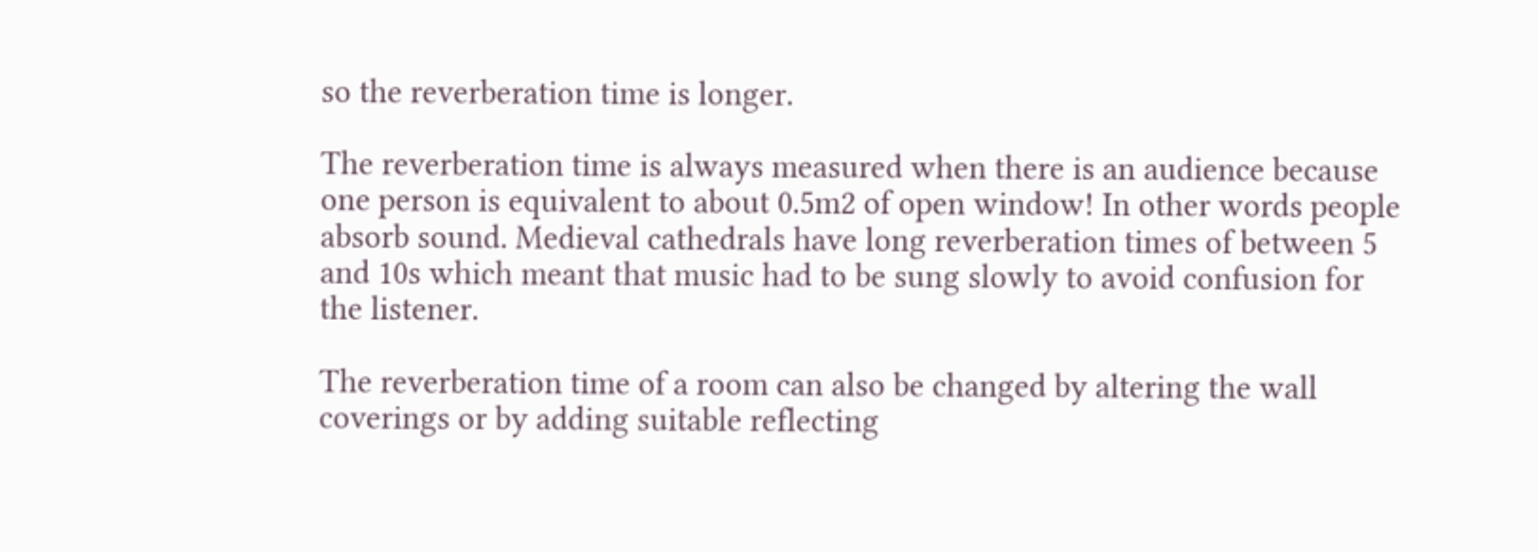so the reverberation time is longer.

The reverberation time is always measured when there is an audience because one person is equivalent to about 0.5m2 of open window! In other words people absorb sound. Medieval cathedrals have long reverberation times of between 5 and 10s which meant that music had to be sung slowly to avoid confusion for the listener.

The reverberation time of a room can also be changed by altering the wall coverings or by adding suitable reflecting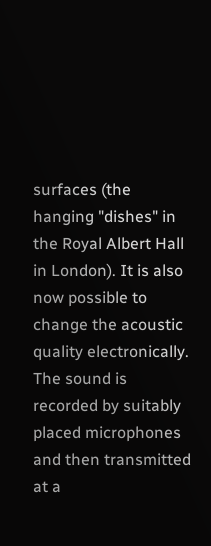surfaces (the hanging "dishes" in the Royal Albert Hall in London). It is also now possible to change the acoustic quality electronically. The sound is recorded by suitably placed microphones and then transmitted at a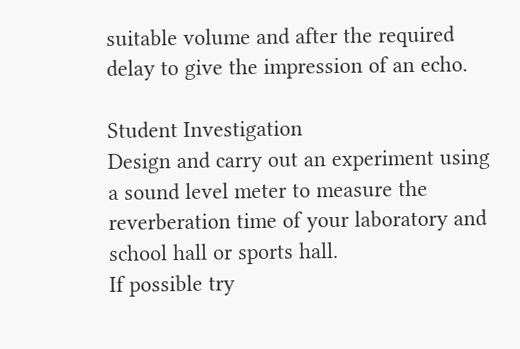suitable volume and after the required delay to give the impression of an echo.

Student Investigation
Design and carry out an experiment using a sound level meter to measure the reverberation time of your laboratory and school hall or sports hall.
If possible try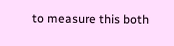to measure this both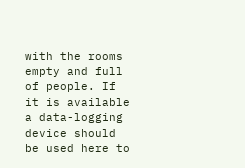with the rooms empty and full of people. If it is available a data-logging device should be used here to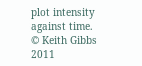plot intensity against time.
© Keith Gibbs 2011